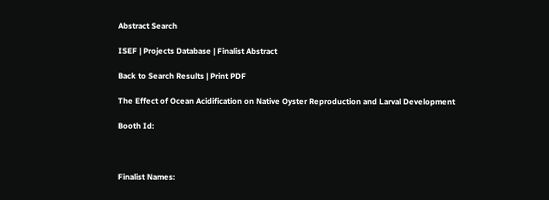Abstract Search

ISEF | Projects Database | Finalist Abstract

Back to Search Results | Print PDF

The Effect of Ocean Acidification on Native Oyster Reproduction and Larval Development

Booth Id:



Finalist Names: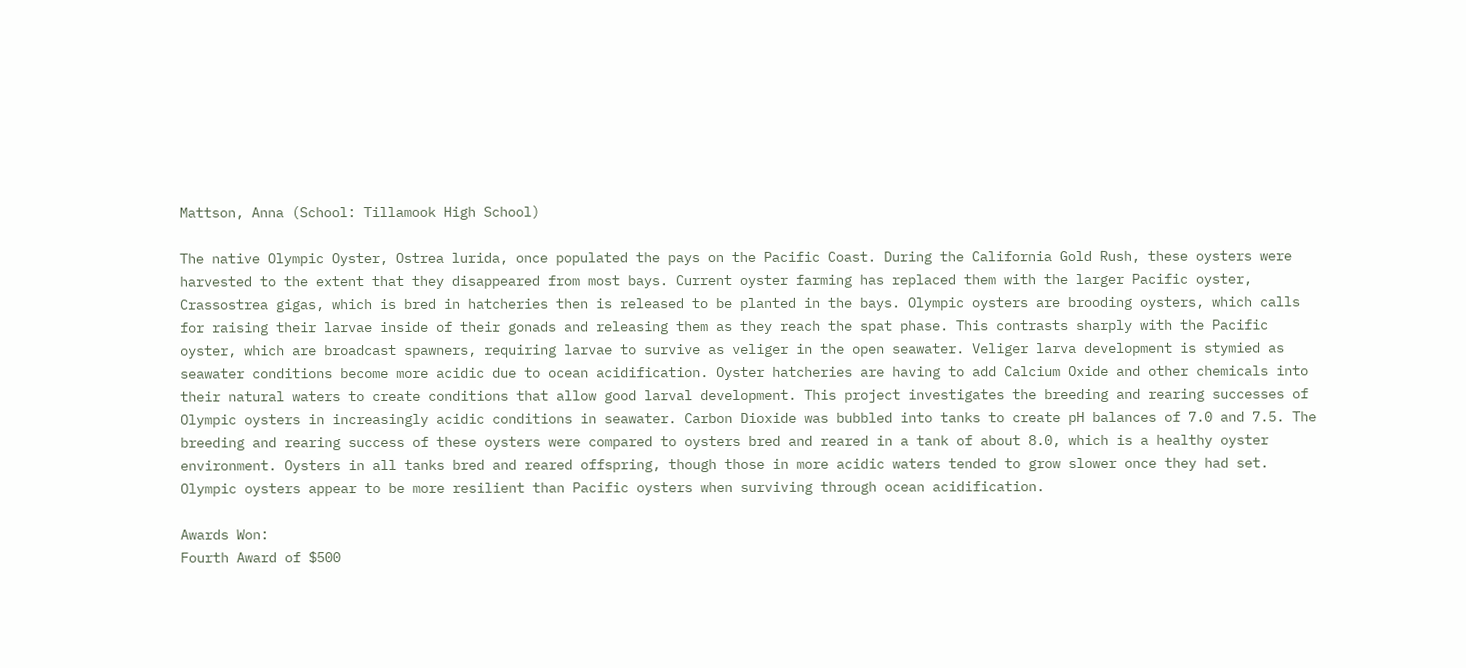Mattson, Anna (School: Tillamook High School)

The native Olympic Oyster, Ostrea lurida, once populated the pays on the Pacific Coast. During the California Gold Rush, these oysters were harvested to the extent that they disappeared from most bays. Current oyster farming has replaced them with the larger Pacific oyster, Crassostrea gigas, which is bred in hatcheries then is released to be planted in the bays. Olympic oysters are brooding oysters, which calls for raising their larvae inside of their gonads and releasing them as they reach the spat phase. This contrasts sharply with the Pacific oyster, which are broadcast spawners, requiring larvae to survive as veliger in the open seawater. Veliger larva development is stymied as seawater conditions become more acidic due to ocean acidification. Oyster hatcheries are having to add Calcium Oxide and other chemicals into their natural waters to create conditions that allow good larval development. This project investigates the breeding and rearing successes of Olympic oysters in increasingly acidic conditions in seawater. Carbon Dioxide was bubbled into tanks to create pH balances of 7.0 and 7.5. The breeding and rearing success of these oysters were compared to oysters bred and reared in a tank of about 8.0, which is a healthy oyster environment. Oysters in all tanks bred and reared offspring, though those in more acidic waters tended to grow slower once they had set. Olympic oysters appear to be more resilient than Pacific oysters when surviving through ocean acidification.

Awards Won:
Fourth Award of $500